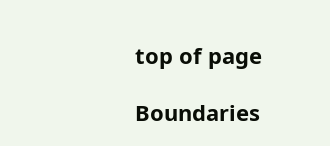top of page

Boundaries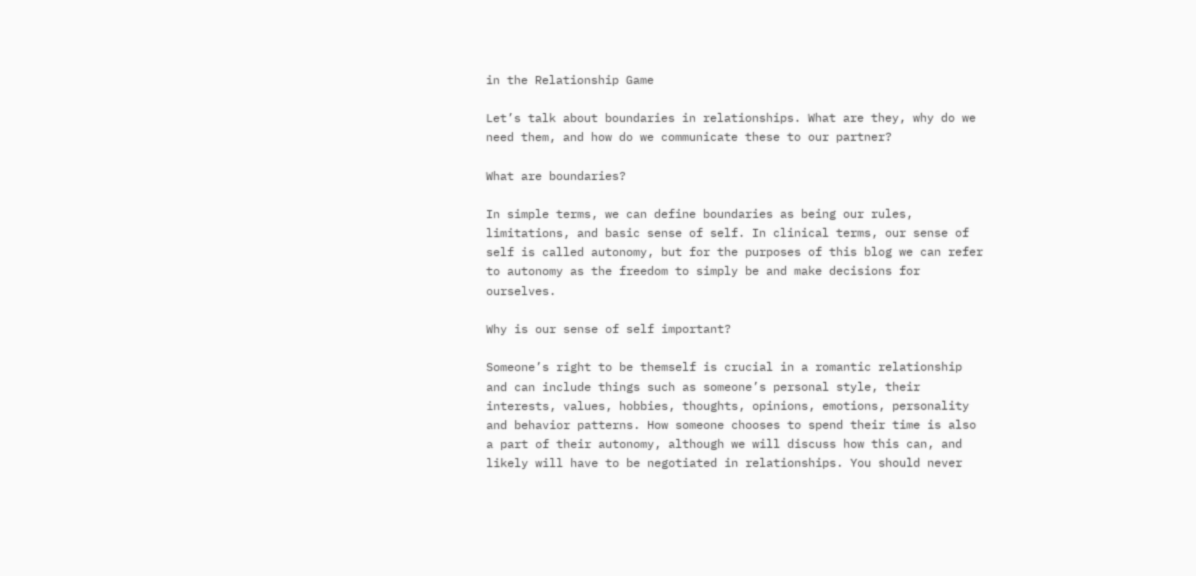in the Relationship Game

Let’s talk about boundaries in relationships. What are they, why do we need them, and how do we communicate these to our partner?

What are boundaries?

In simple terms, we can define boundaries as being our rules, limitations, and basic sense of self. In clinical terms, our sense of self is called autonomy, but for the purposes of this blog we can refer to autonomy as the freedom to simply be and make decisions for ourselves.

Why is our sense of self important?

Someone’s right to be themself is crucial in a romantic relationship and can include things such as someone’s personal style, their interests, values, hobbies, thoughts, opinions, emotions, personality and behavior patterns. How someone chooses to spend their time is also a part of their autonomy, although we will discuss how this can, and likely will have to be negotiated in relationships. You should never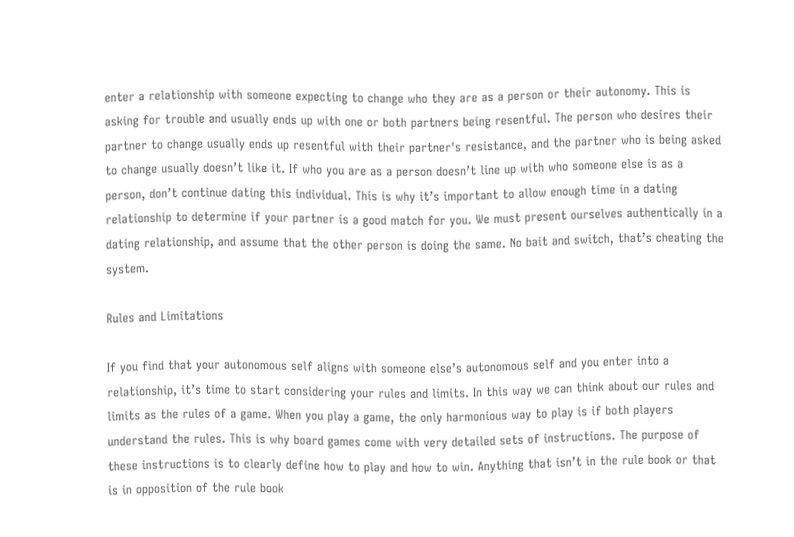enter a relationship with someone expecting to change who they are as a person or their autonomy. This is asking for trouble and usually ends up with one or both partners being resentful. The person who desires their partner to change usually ends up resentful with their partner's resistance, and the partner who is being asked to change usually doesn’t like it. If who you are as a person doesn’t line up with who someone else is as a person, don’t continue dating this individual. This is why it’s important to allow enough time in a dating relationship to determine if your partner is a good match for you. We must present ourselves authentically in a dating relationship, and assume that the other person is doing the same. No bait and switch, that’s cheating the system.

Rules and Limitations

If you find that your autonomous self aligns with someone else’s autonomous self and you enter into a relationship, it’s time to start considering your rules and limits. In this way we can think about our rules and limits as the rules of a game. When you play a game, the only harmonious way to play is if both players understand the rules. This is why board games come with very detailed sets of instructions. The purpose of these instructions is to clearly define how to play and how to win. Anything that isn’t in the rule book or that is in opposition of the rule book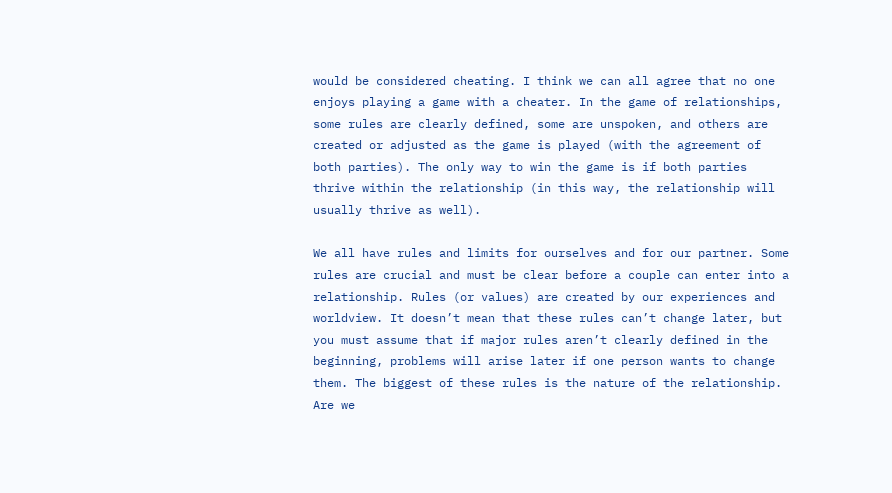would be considered cheating. I think we can all agree that no one enjoys playing a game with a cheater. In the game of relationships, some rules are clearly defined, some are unspoken, and others are created or adjusted as the game is played (with the agreement of both parties). The only way to win the game is if both parties thrive within the relationship (in this way, the relationship will usually thrive as well).

We all have rules and limits for ourselves and for our partner. Some rules are crucial and must be clear before a couple can enter into a relationship. Rules (or values) are created by our experiences and worldview. It doesn’t mean that these rules can’t change later, but you must assume that if major rules aren’t clearly defined in the beginning, problems will arise later if one person wants to change them. The biggest of these rules is the nature of the relationship. Are we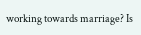working towards marriage? Is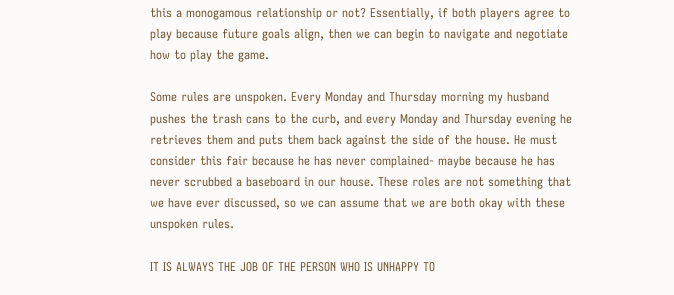this a monogamous relationship or not? Essentially, if both players agree to play because future goals align, then we can begin to navigate and negotiate how to play the game.

Some rules are unspoken. Every Monday and Thursday morning my husband pushes the trash cans to the curb, and every Monday and Thursday evening he retrieves them and puts them back against the side of the house. He must consider this fair because he has never complained- maybe because he has never scrubbed a baseboard in our house. These roles are not something that we have ever discussed, so we can assume that we are both okay with these unspoken rules.

IT IS ALWAYS THE JOB OF THE PERSON WHO IS UNHAPPY TO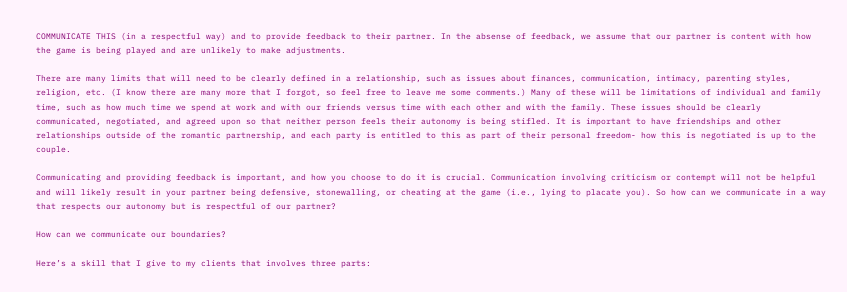COMMUNICATE THIS (in a respectful way) and to provide feedback to their partner. In the absense of feedback, we assume that our partner is content with how the game is being played and are unlikely to make adjustments.

There are many limits that will need to be clearly defined in a relationship, such as issues about finances, communication, intimacy, parenting styles, religion, etc. (I know there are many more that I forgot, so feel free to leave me some comments.) Many of these will be limitations of individual and family time, such as how much time we spend at work and with our friends versus time with each other and with the family. These issues should be clearly communicated, negotiated, and agreed upon so that neither person feels their autonomy is being stifled. It is important to have friendships and other relationships outside of the romantic partnership, and each party is entitled to this as part of their personal freedom- how this is negotiated is up to the couple.

Communicating and providing feedback is important, and how you choose to do it is crucial. Communication involving criticism or contempt will not be helpful and will likely result in your partner being defensive, stonewalling, or cheating at the game (i.e., lying to placate you). So how can we communicate in a way that respects our autonomy but is respectful of our partner?

How can we communicate our boundaries?

Here’s a skill that I give to my clients that involves three parts: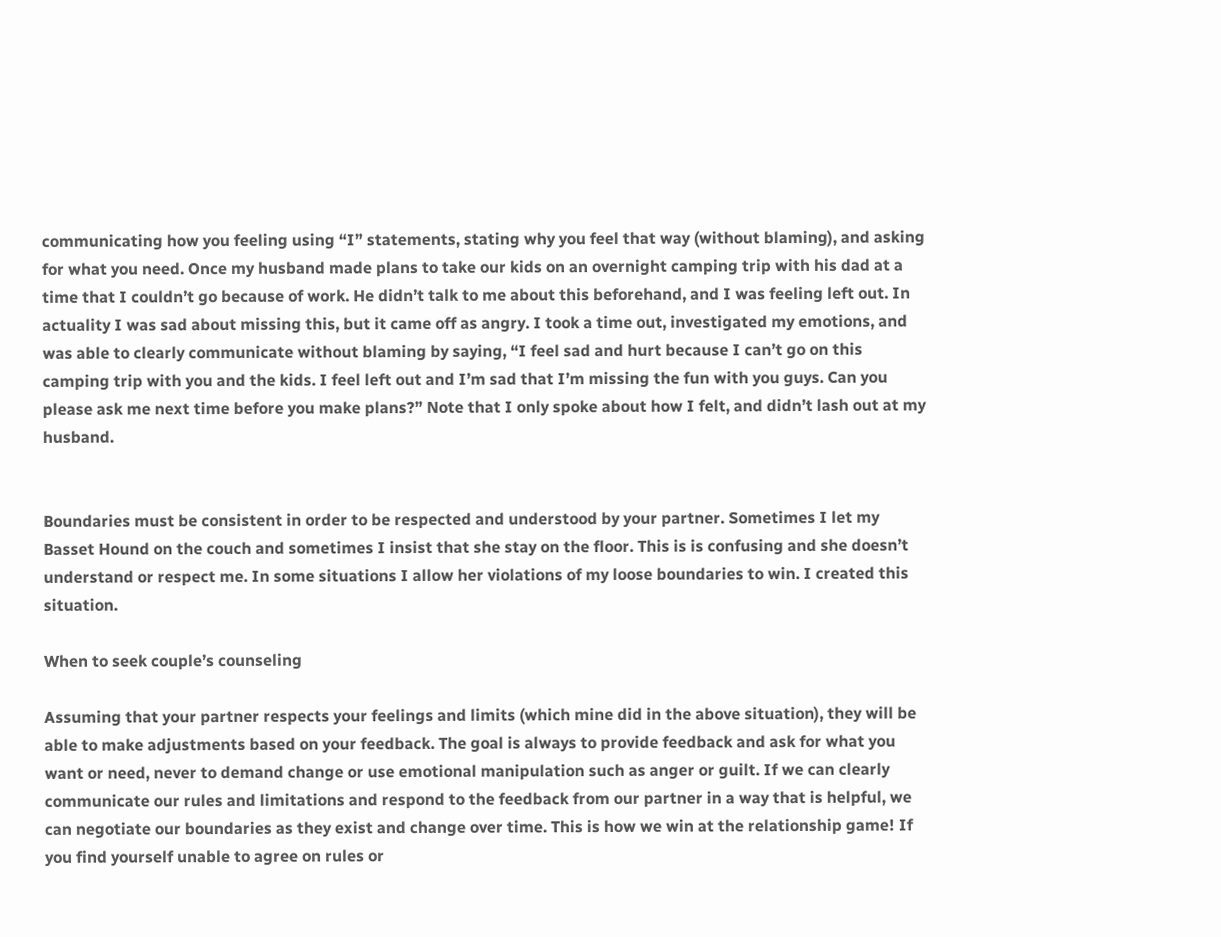communicating how you feeling using “I” statements, stating why you feel that way (without blaming), and asking for what you need. Once my husband made plans to take our kids on an overnight camping trip with his dad at a time that I couldn’t go because of work. He didn’t talk to me about this beforehand, and I was feeling left out. In actuality I was sad about missing this, but it came off as angry. I took a time out, investigated my emotions, and was able to clearly communicate without blaming by saying, “I feel sad and hurt because I can’t go on this camping trip with you and the kids. I feel left out and I’m sad that I’m missing the fun with you guys. Can you please ask me next time before you make plans?” Note that I only spoke about how I felt, and didn’t lash out at my husband.


Boundaries must be consistent in order to be respected and understood by your partner. Sometimes I let my Basset Hound on the couch and sometimes I insist that she stay on the floor. This is is confusing and she doesn’t understand or respect me. In some situations I allow her violations of my loose boundaries to win. I created this situation.

When to seek couple’s counseling

Assuming that your partner respects your feelings and limits (which mine did in the above situation), they will be able to make adjustments based on your feedback. The goal is always to provide feedback and ask for what you want or need, never to demand change or use emotional manipulation such as anger or guilt. If we can clearly communicate our rules and limitations and respond to the feedback from our partner in a way that is helpful, we can negotiate our boundaries as they exist and change over time. This is how we win at the relationship game! If you find yourself unable to agree on rules or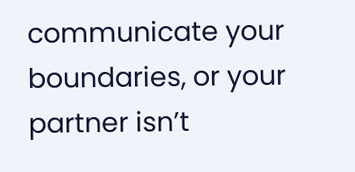communicate your boundaries, or your partner isn’t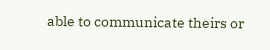able to communicate theirs or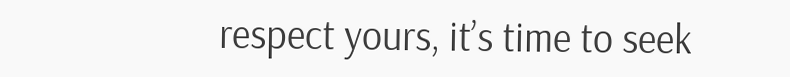respect yours, it’s time to seek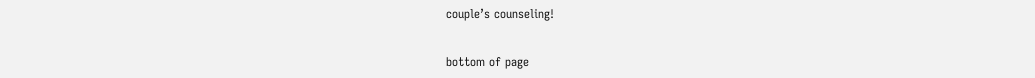couple’s counseling!


bottom of page